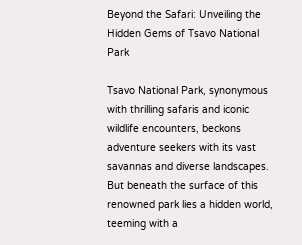Beyond the Safari: Unveiling the Hidden Gems of Tsavo National Park

Tsavo National Park, synonymous with thrilling safaris and iconic wildlife encounters, beckons adventure seekers with its vast savannas and diverse landscapes. But beneath the surface of this renowned park lies a hidden world, teeming with a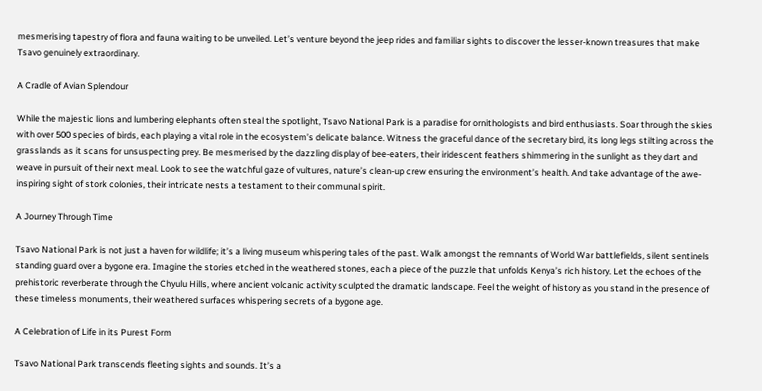mesmerising tapestry of flora and fauna waiting to be unveiled. Let’s venture beyond the jeep rides and familiar sights to discover the lesser-known treasures that make Tsavo genuinely extraordinary.

A Cradle of Avian Splendour

While the majestic lions and lumbering elephants often steal the spotlight, Tsavo National Park is a paradise for ornithologists and bird enthusiasts. Soar through the skies with over 500 species of birds, each playing a vital role in the ecosystem’s delicate balance. Witness the graceful dance of the secretary bird, its long legs stilting across the grasslands as it scans for unsuspecting prey. Be mesmerised by the dazzling display of bee-eaters, their iridescent feathers shimmering in the sunlight as they dart and weave in pursuit of their next meal. Look to see the watchful gaze of vultures, nature’s clean-up crew ensuring the environment’s health. And take advantage of the awe-inspiring sight of stork colonies, their intricate nests a testament to their communal spirit.

A Journey Through Time

Tsavo National Park is not just a haven for wildlife; it’s a living museum whispering tales of the past. Walk amongst the remnants of World War battlefields, silent sentinels standing guard over a bygone era. Imagine the stories etched in the weathered stones, each a piece of the puzzle that unfolds Kenya’s rich history. Let the echoes of the prehistoric reverberate through the Chyulu Hills, where ancient volcanic activity sculpted the dramatic landscape. Feel the weight of history as you stand in the presence of these timeless monuments, their weathered surfaces whispering secrets of a bygone age.

A Celebration of Life in its Purest Form

Tsavo National Park transcends fleeting sights and sounds. It’s a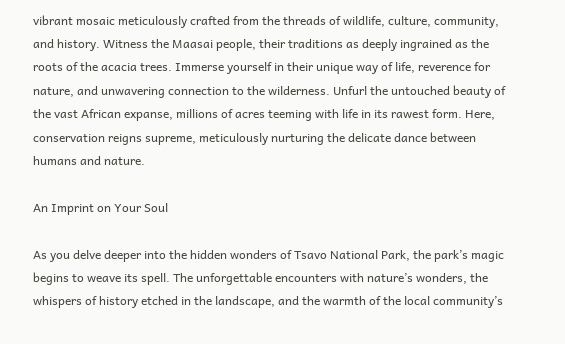vibrant mosaic meticulously crafted from the threads of wildlife, culture, community, and history. Witness the Maasai people, their traditions as deeply ingrained as the roots of the acacia trees. Immerse yourself in their unique way of life, reverence for nature, and unwavering connection to the wilderness. Unfurl the untouched beauty of the vast African expanse, millions of acres teeming with life in its rawest form. Here, conservation reigns supreme, meticulously nurturing the delicate dance between humans and nature.

An Imprint on Your Soul

As you delve deeper into the hidden wonders of Tsavo National Park, the park’s magic begins to weave its spell. The unforgettable encounters with nature’s wonders, the whispers of history etched in the landscape, and the warmth of the local community’s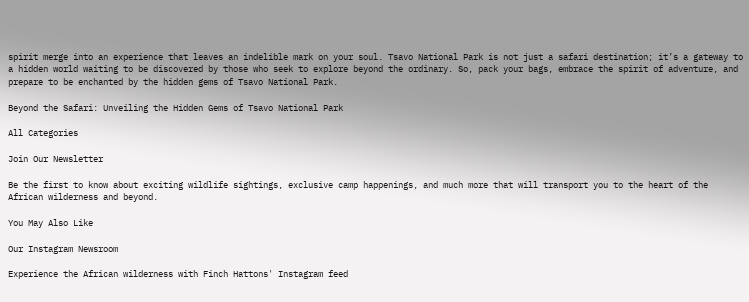spirit merge into an experience that leaves an indelible mark on your soul. Tsavo National Park is not just a safari destination; it’s a gateway to a hidden world waiting to be discovered by those who seek to explore beyond the ordinary. So, pack your bags, embrace the spirit of adventure, and prepare to be enchanted by the hidden gems of Tsavo National Park.

Beyond the Safari: Unveiling the Hidden Gems of Tsavo National Park

All Categories

Join Our Newsletter

Be the first to know about exciting wildlife sightings, exclusive camp happenings, and much more that will transport you to the heart of the African wilderness and beyond.

You May Also Like

Our Instagram Newsroom

Experience the African wilderness with Finch Hattons' Instagram feed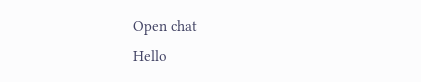Open chat
Hello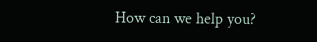How can we help you?